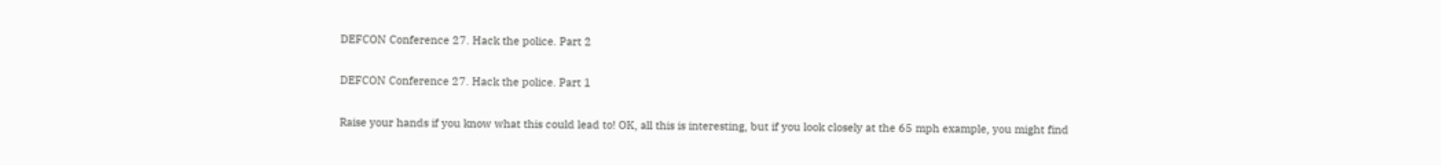DEFCON Conference 27. Hack the police. Part 2

DEFCON Conference 27. Hack the police. Part 1

Raise your hands if you know what this could lead to! OK, all this is interesting, but if you look closely at the 65 mph example, you might find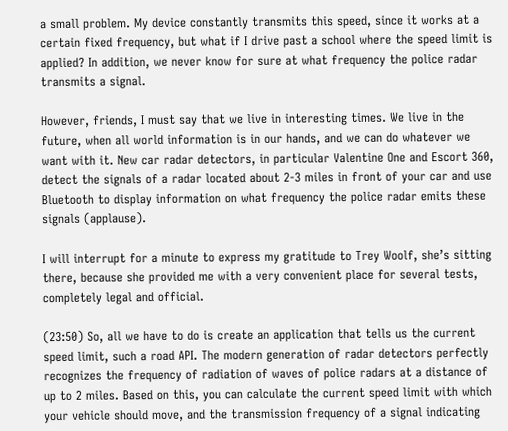a small problem. My device constantly transmits this speed, since it works at a certain fixed frequency, but what if I drive past a school where the speed limit is applied? In addition, we never know for sure at what frequency the police radar transmits a signal.

However, friends, I must say that we live in interesting times. We live in the future, when all world information is in our hands, and we can do whatever we want with it. New car radar detectors, in particular Valentine One and Escort 360, detect the signals of a radar located about 2-3 miles in front of your car and use Bluetooth to display information on what frequency the police radar emits these signals (applause).

I will interrupt for a minute to express my gratitude to Trey Woolf, she’s sitting there, because she provided me with a very convenient place for several tests, completely legal and official.

(23:50) So, all we have to do is create an application that tells us the current speed limit, such a road API. The modern generation of radar detectors perfectly recognizes the frequency of radiation of waves of police radars at a distance of up to 2 miles. Based on this, you can calculate the current speed limit with which your vehicle should move, and the transmission frequency of a signal indicating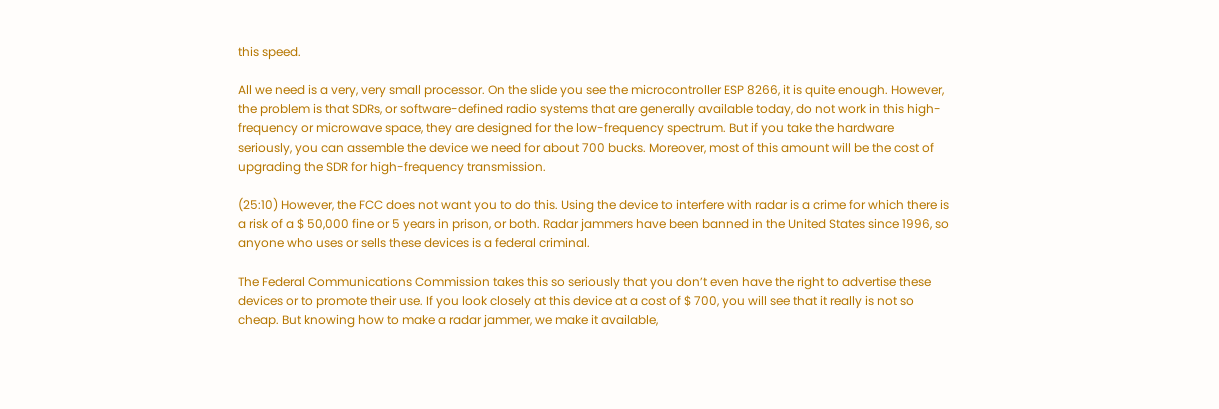this speed.

All we need is a very, very small processor. On the slide you see the microcontroller ESP 8266, it is quite enough. However, the problem is that SDRs, or software-defined radio systems that are generally available today, do not work in this high-frequency or microwave space, they are designed for the low-frequency spectrum. But if you take the hardware seriously, you can assemble the device we need for about 700 bucks. Moreover, most of this amount will be the cost of upgrading the SDR for high-frequency transmission.

(25:10) However, the FCC does not want you to do this. Using the device to interfere with radar is a crime for which there is a risk of a $ 50,000 fine or 5 years in prison, or both. Radar jammers have been banned in the United States since 1996, so anyone who uses or sells these devices is a federal criminal.

The Federal Communications Commission takes this so seriously that you don’t even have the right to advertise these devices or to promote their use. If you look closely at this device at a cost of $ 700, you will see that it really is not so cheap. But knowing how to make a radar jammer, we make it available,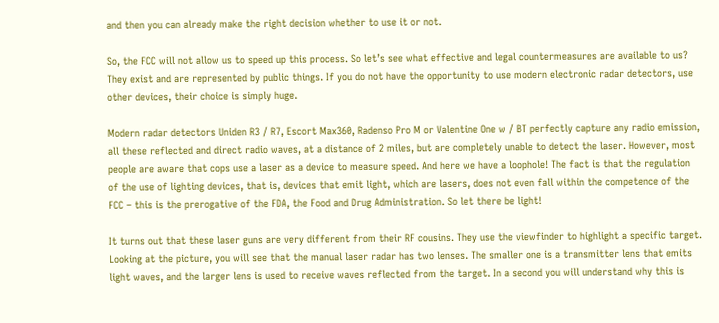and then you can already make the right decision whether to use it or not.

So, the FCC will not allow us to speed up this process. So let’s see what effective and legal countermeasures are available to us? They exist and are represented by public things. If you do not have the opportunity to use modern electronic radar detectors, use other devices, their choice is simply huge.

Modern radar detectors Uniden R3 / R7, Escort Max360, Radenso Pro M or Valentine One w / BT perfectly capture any radio emission, all these reflected and direct radio waves, at a distance of 2 miles, but are completely unable to detect the laser. However, most people are aware that cops use a laser as a device to measure speed. And here we have a loophole! The fact is that the regulation of the use of lighting devices, that is, devices that emit light, which are lasers, does not even fall within the competence of the FCC – this is the prerogative of the FDA, the Food and Drug Administration. So let there be light!

It turns out that these laser guns are very different from their RF cousins. They use the viewfinder to highlight a specific target. Looking at the picture, you will see that the manual laser radar has two lenses. The smaller one is a transmitter lens that emits light waves, and the larger lens is used to receive waves reflected from the target. In a second you will understand why this is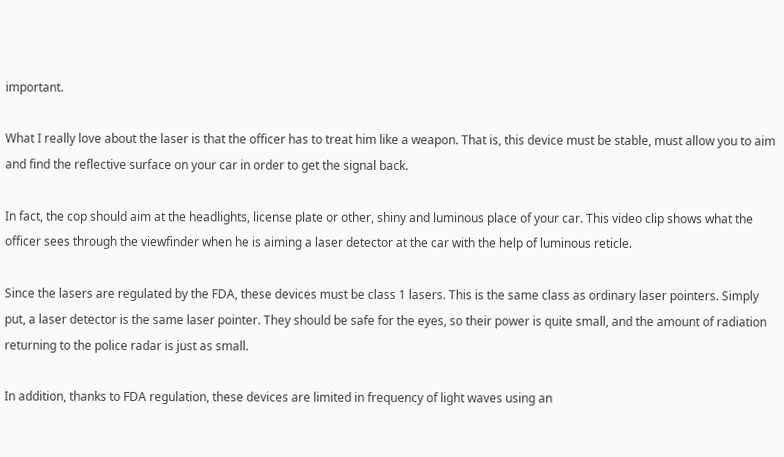important.

What I really love about the laser is that the officer has to treat him like a weapon. That is, this device must be stable, must allow you to aim and find the reflective surface on your car in order to get the signal back.

In fact, the cop should aim at the headlights, license plate or other, shiny and luminous place of your car. This video clip shows what the officer sees through the viewfinder when he is aiming a laser detector at the car with the help of luminous reticle.

Since the lasers are regulated by the FDA, these devices must be class 1 lasers. This is the same class as ordinary laser pointers. Simply put, a laser detector is the same laser pointer. They should be safe for the eyes, so their power is quite small, and the amount of radiation returning to the police radar is just as small.

In addition, thanks to FDA regulation, these devices are limited in frequency of light waves using an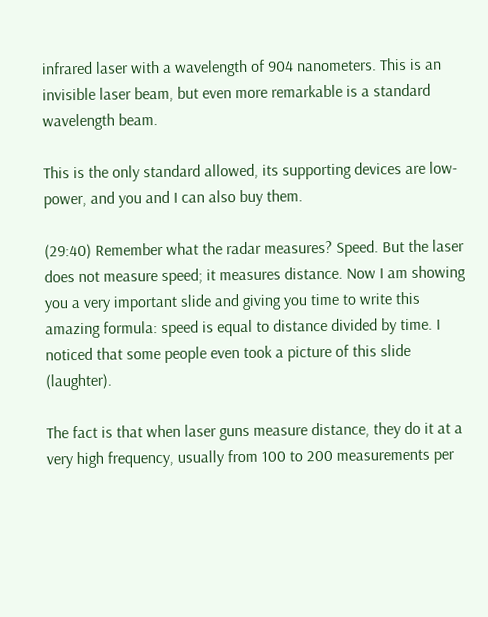infrared laser with a wavelength of 904 nanometers. This is an invisible laser beam, but even more remarkable is a standard wavelength beam.

This is the only standard allowed, its supporting devices are low-power, and you and I can also buy them.

(29:40) Remember what the radar measures? Speed. But the laser does not measure speed; it measures distance. Now I am showing you a very important slide and giving you time to write this amazing formula: speed is equal to distance divided by time. I noticed that some people even took a picture of this slide (laughter).

The fact is that when laser guns measure distance, they do it at a very high frequency, usually from 100 to 200 measurements per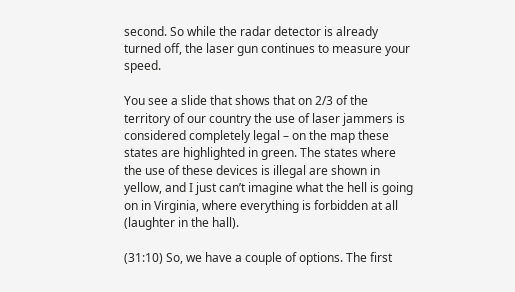second. So while the radar detector is already turned off, the laser gun continues to measure your speed.

You see a slide that shows that on 2/3 of the territory of our country the use of laser jammers is considered completely legal – on the map these states are highlighted in green. The states where the use of these devices is illegal are shown in yellow, and I just can’t imagine what the hell is going on in Virginia, where everything is forbidden at all (laughter in the hall).

(31:10) So, we have a couple of options. The first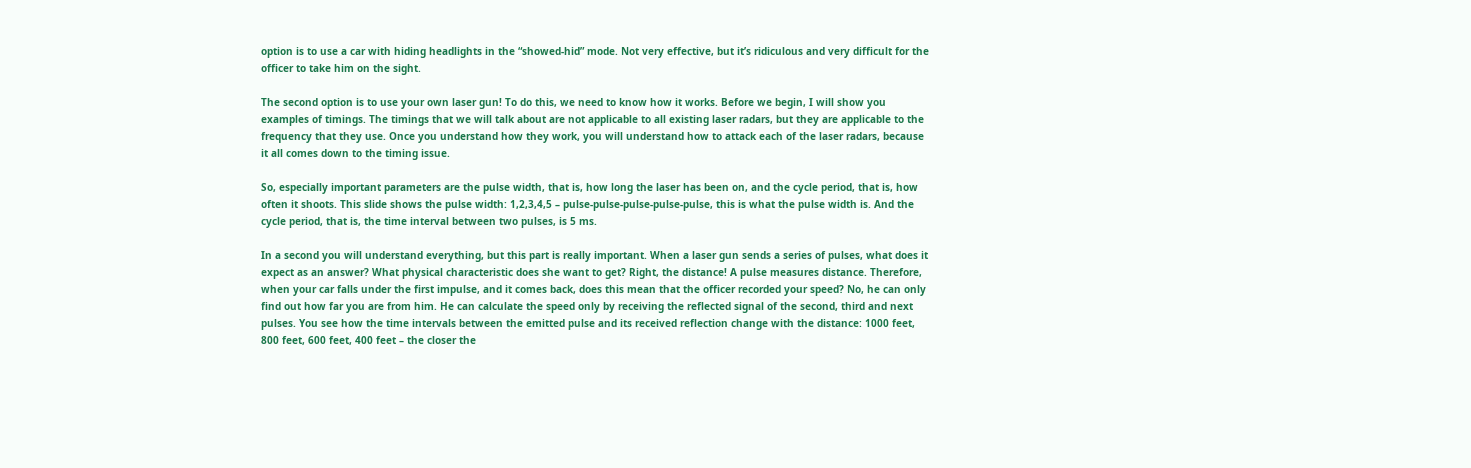option is to use a car with hiding headlights in the “showed-hid” mode. Not very effective, but it’s ridiculous and very difficult for the officer to take him on the sight.

The second option is to use your own laser gun! To do this, we need to know how it works. Before we begin, I will show you examples of timings. The timings that we will talk about are not applicable to all existing laser radars, but they are applicable to the frequency that they use. Once you understand how they work, you will understand how to attack each of the laser radars, because it all comes down to the timing issue.

So, especially important parameters are the pulse width, that is, how long the laser has been on, and the cycle period, that is, how often it shoots. This slide shows the pulse width: 1,2,3,4,5 – pulse-pulse-pulse-pulse-pulse, this is what the pulse width is. And the cycle period, that is, the time interval between two pulses, is 5 ms.

In a second you will understand everything, but this part is really important. When a laser gun sends a series of pulses, what does it expect as an answer? What physical characteristic does she want to get? Right, the distance! A pulse measures distance. Therefore, when your car falls under the first impulse, and it comes back, does this mean that the officer recorded your speed? No, he can only find out how far you are from him. He can calculate the speed only by receiving the reflected signal of the second, third and next pulses. You see how the time intervals between the emitted pulse and its received reflection change with the distance: 1000 feet, 800 feet, 600 feet, 400 feet – the closer the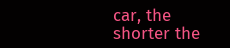car, the shorter the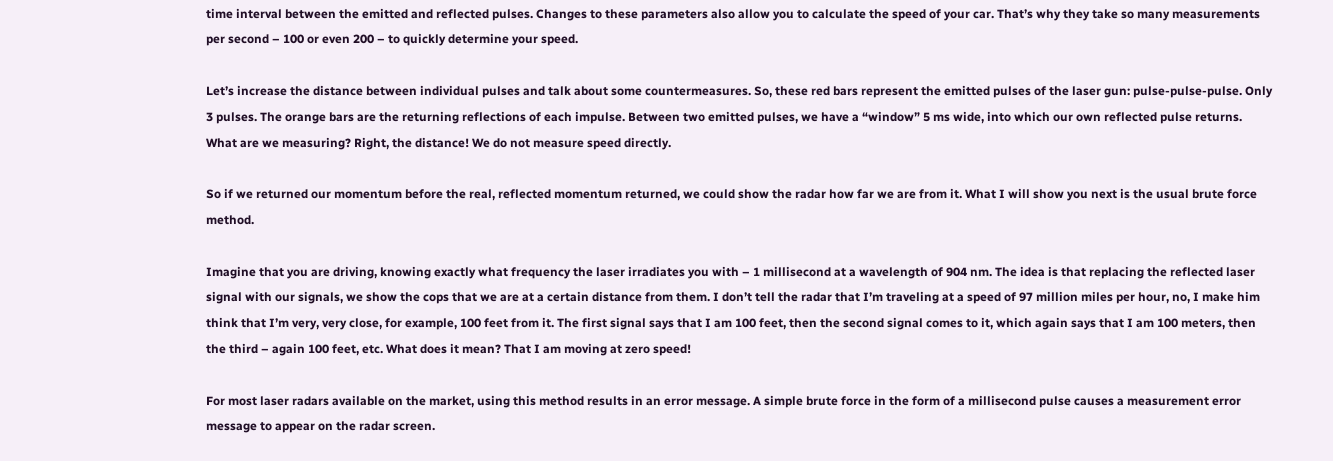time interval between the emitted and reflected pulses. Changes to these parameters also allow you to calculate the speed of your car. That’s why they take so many measurements per second – 100 or even 200 – to quickly determine your speed.

Let’s increase the distance between individual pulses and talk about some countermeasures. So, these red bars represent the emitted pulses of the laser gun: pulse-pulse-pulse. Only 3 pulses. The orange bars are the returning reflections of each impulse. Between two emitted pulses, we have a “window” 5 ms wide, into which our own reflected pulse returns. What are we measuring? Right, the distance! We do not measure speed directly.

So if we returned our momentum before the real, reflected momentum returned, we could show the radar how far we are from it. What I will show you next is the usual brute force method.

Imagine that you are driving, knowing exactly what frequency the laser irradiates you with – 1 millisecond at a wavelength of 904 nm. The idea is that replacing the reflected laser signal with our signals, we show the cops that we are at a certain distance from them. I don’t tell the radar that I’m traveling at a speed of 97 million miles per hour, no, I make him think that I’m very, very close, for example, 100 feet from it. The first signal says that I am 100 feet, then the second signal comes to it, which again says that I am 100 meters, then the third – again 100 feet, etc. What does it mean? That I am moving at zero speed!

For most laser radars available on the market, using this method results in an error message. A simple brute force in the form of a millisecond pulse causes a measurement error message to appear on the radar screen.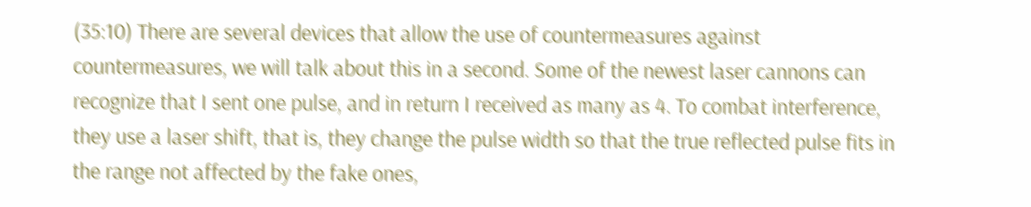(35:10) There are several devices that allow the use of countermeasures against countermeasures, we will talk about this in a second. Some of the newest laser cannons can recognize that I sent one pulse, and in return I received as many as 4. To combat interference, they use a laser shift, that is, they change the pulse width so that the true reflected pulse fits in the range not affected by the fake ones,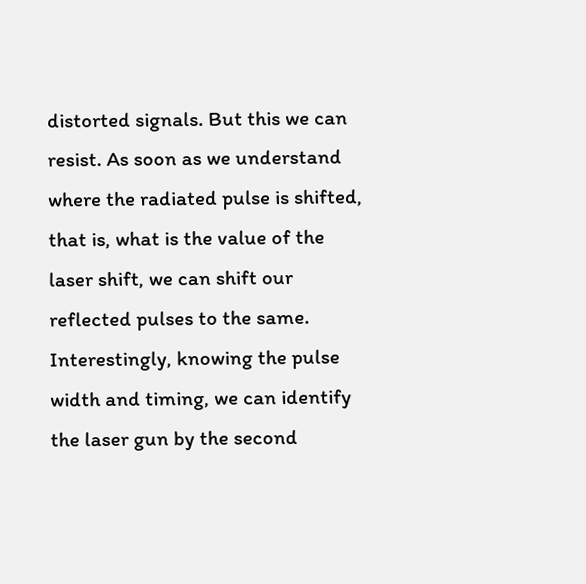distorted signals. But this we can resist. As soon as we understand where the radiated pulse is shifted, that is, what is the value of the laser shift, we can shift our reflected pulses to the same. Interestingly, knowing the pulse width and timing, we can identify the laser gun by the second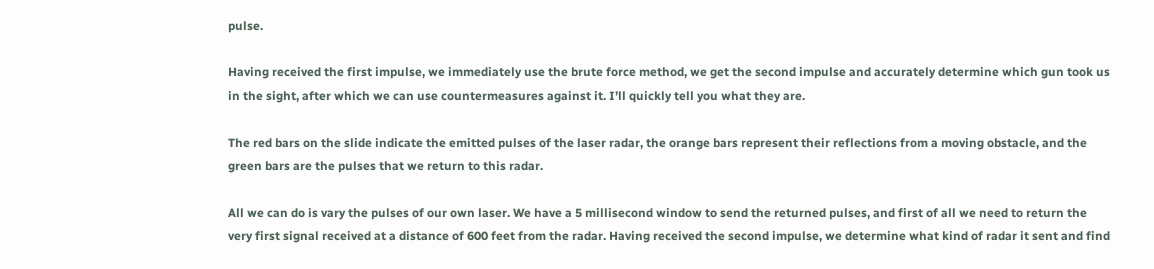pulse.

Having received the first impulse, we immediately use the brute force method, we get the second impulse and accurately determine which gun took us in the sight, after which we can use countermeasures against it. I’ll quickly tell you what they are.

The red bars on the slide indicate the emitted pulses of the laser radar, the orange bars represent their reflections from a moving obstacle, and the green bars are the pulses that we return to this radar.

All we can do is vary the pulses of our own laser. We have a 5 millisecond window to send the returned pulses, and first of all we need to return the very first signal received at a distance of 600 feet from the radar. Having received the second impulse, we determine what kind of radar it sent and find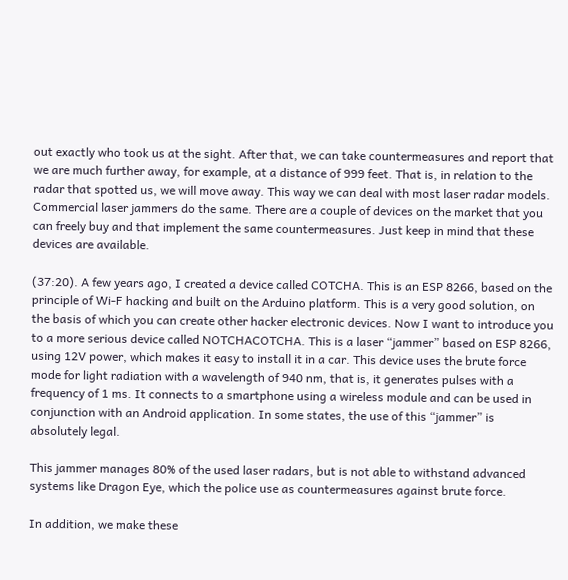out exactly who took us at the sight. After that, we can take countermeasures and report that we are much further away, for example, at a distance of 999 feet. That is, in relation to the radar that spotted us, we will move away. This way we can deal with most laser radar models. Commercial laser jammers do the same. There are a couple of devices on the market that you can freely buy and that implement the same countermeasures. Just keep in mind that these devices are available.

(37:20). A few years ago, I created a device called COTCHA. This is an ESP 8266, based on the principle of Wi-F hacking and built on the Arduino platform. This is a very good solution, on the basis of which you can create other hacker electronic devices. Now I want to introduce you to a more serious device called NOTCHACOTCHA. This is a laser “jammer” based on ESP 8266, using 12V power, which makes it easy to install it in a car. This device uses the brute force mode for light radiation with a wavelength of 940 nm, that is, it generates pulses with a frequency of 1 ms. It connects to a smartphone using a wireless module and can be used in conjunction with an Android application. In some states, the use of this “jammer” is absolutely legal.

This jammer manages 80% of the used laser radars, but is not able to withstand advanced systems like Dragon Eye, which the police use as countermeasures against brute force.

In addition, we make these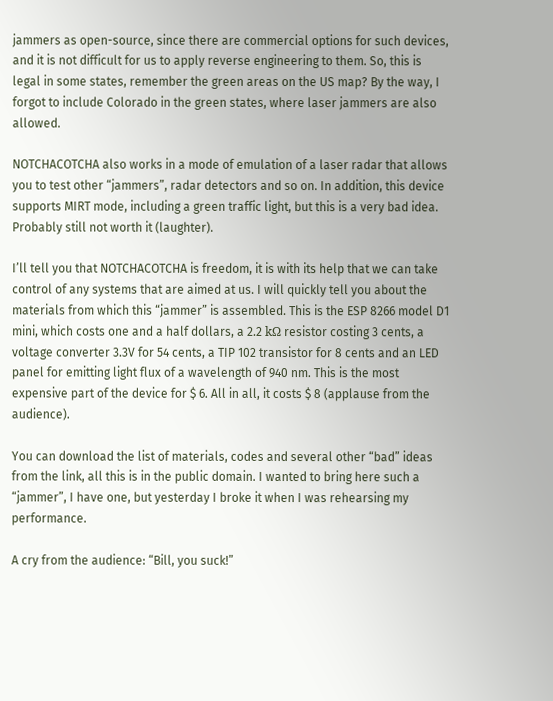jammers as open-source, since there are commercial options for such devices, and it is not difficult for us to apply reverse engineering to them. So, this is legal in some states, remember the green areas on the US map? By the way, I forgot to include Colorado in the green states, where laser jammers are also allowed.

NOTCHACOTCHA also works in a mode of emulation of a laser radar that allows you to test other “jammers”, radar detectors and so on. In addition, this device supports MIRT mode, including a green traffic light, but this is a very bad idea. Probably still not worth it (laughter).

I’ll tell you that NOTCHACOTCHA is freedom, it is with its help that we can take control of any systems that are aimed at us. I will quickly tell you about the materials from which this “jammer” is assembled. This is the ESP 8266 model D1 mini, which costs one and a half dollars, a 2.2 kΩ resistor costing 3 cents, a voltage converter 3.3V for 54 cents, a TIP 102 transistor for 8 cents and an LED panel for emitting light flux of a wavelength of 940 nm. This is the most expensive part of the device for $ 6. All in all, it costs $ 8 (applause from the audience).

You can download the list of materials, codes and several other “bad” ideas from the link, all this is in the public domain. I wanted to bring here such a “jammer”, I have one, but yesterday I broke it when I was rehearsing my performance.

A cry from the audience: “Bill, you suck!”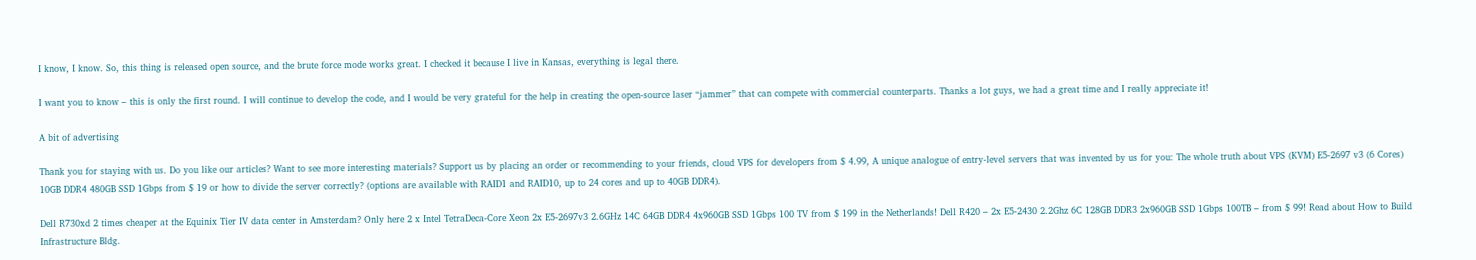I know, I know. So, this thing is released open source, and the brute force mode works great. I checked it because I live in Kansas, everything is legal there.

I want you to know – this is only the first round. I will continue to develop the code, and I would be very grateful for the help in creating the open-source laser “jammer” that can compete with commercial counterparts. Thanks a lot guys, we had a great time and I really appreciate it!

A bit of advertising

Thank you for staying with us. Do you like our articles? Want to see more interesting materials? Support us by placing an order or recommending to your friends, cloud VPS for developers from $ 4.99, A unique analogue of entry-level servers that was invented by us for you: The whole truth about VPS (KVM) E5-2697 v3 (6 Cores) 10GB DDR4 480GB SSD 1Gbps from $ 19 or how to divide the server correctly? (options are available with RAID1 and RAID10, up to 24 cores and up to 40GB DDR4).

Dell R730xd 2 times cheaper at the Equinix Tier IV data center in Amsterdam? Only here 2 x Intel TetraDeca-Core Xeon 2x E5-2697v3 2.6GHz 14C 64GB DDR4 4x960GB SSD 1Gbps 100 TV from $ 199 in the Netherlands! Dell R420 – 2x E5-2430 2.2Ghz 6C 128GB DDR3 2x960GB SSD 1Gbps 100TB – from $ 99! Read about How to Build Infrastructure Bldg.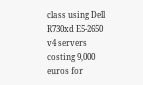class using Dell R730xd E5-2650 v4 servers costing 9,000 euros for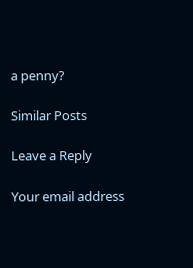a penny?

Similar Posts

Leave a Reply

Your email address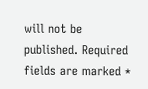will not be published. Required fields are marked *